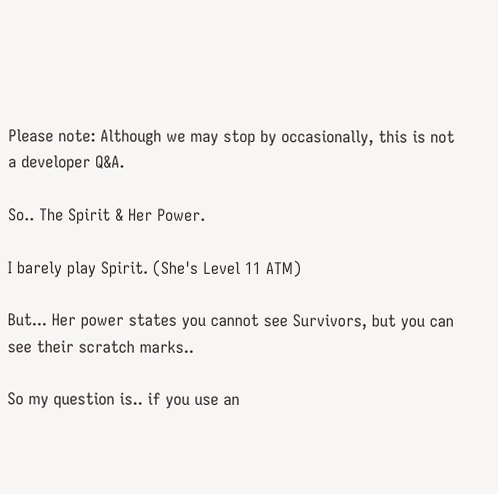Please note: Although we may stop by occasionally, this is not a developer Q&A.

So.. The Spirit & Her Power.

I barely play Spirit. (She's Level 11 ATM)

But... Her power states you cannot see Survivors, but you can see their scratch marks..

So my question is.. if you use an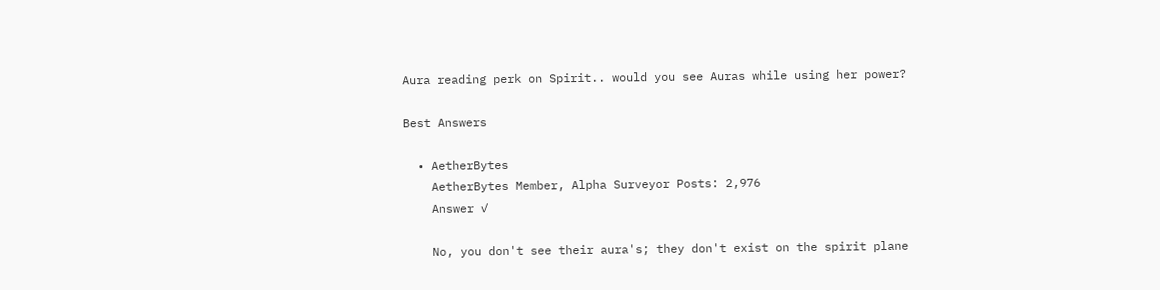Aura reading perk on Spirit.. would you see Auras while using her power?

Best Answers

  • AetherBytes
    AetherBytes Member, Alpha Surveyor Posts: 2,976
    Answer ✓

    No, you don't see their aura's; they don't exist on the spirit plane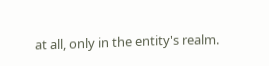at all, only in the entity's realm.